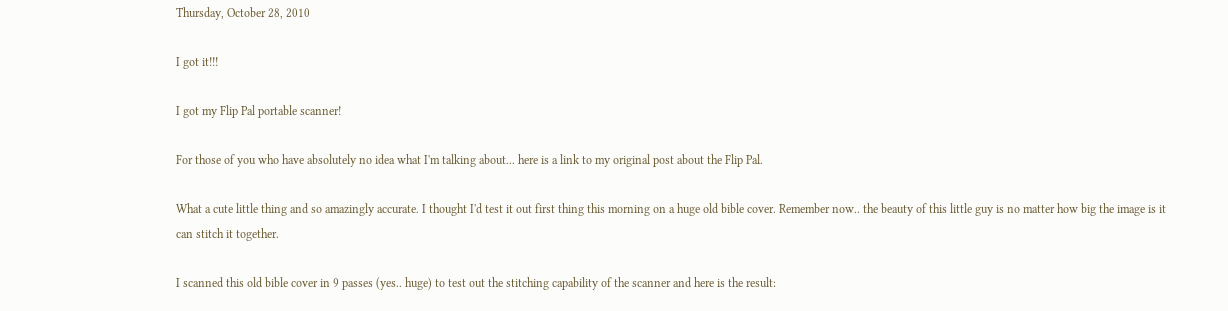Thursday, October 28, 2010

I got it!!!

I got my Flip Pal portable scanner!

For those of you who have absolutely no idea what I'm talking about... here is a link to my original post about the Flip Pal.

What a cute little thing and so amazingly accurate. I thought I'd test it out first thing this morning on a huge old bible cover. Remember now.. the beauty of this little guy is no matter how big the image is it can stitch it together.

I scanned this old bible cover in 9 passes (yes.. huge) to test out the stitching capability of the scanner and here is the result: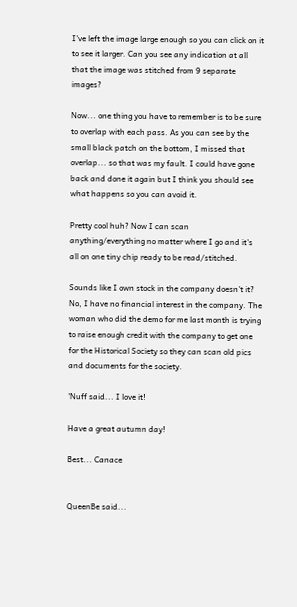I've left the image large enough so you can click on it to see it larger. Can you see any indication at all that the image was stitched from 9 separate images?

Now... one thing you have to remember is to be sure to overlap with each pass. As you can see by the small black patch on the bottom, I missed that overlap... so that was my fault. I could have gone back and done it again but I think you should see what happens so you can avoid it.

Pretty cool huh? Now I can scan anything/everything no matter where I go and it's all on one tiny chip ready to be read/stitched.

Sounds like I own stock in the company doesn't it? No, I have no financial interest in the company. The woman who did the demo for me last month is trying to raise enough credit with the company to get one for the Historical Society so they can scan old pics and documents for the society.

'Nuff said... I love it!

Have a great autumn day!

Best... Canace


QueenBe said...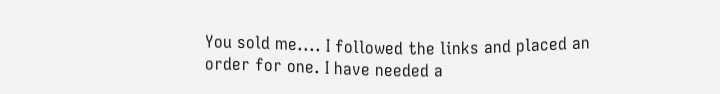You sold me.... I followed the links and placed an order for one. I have needed a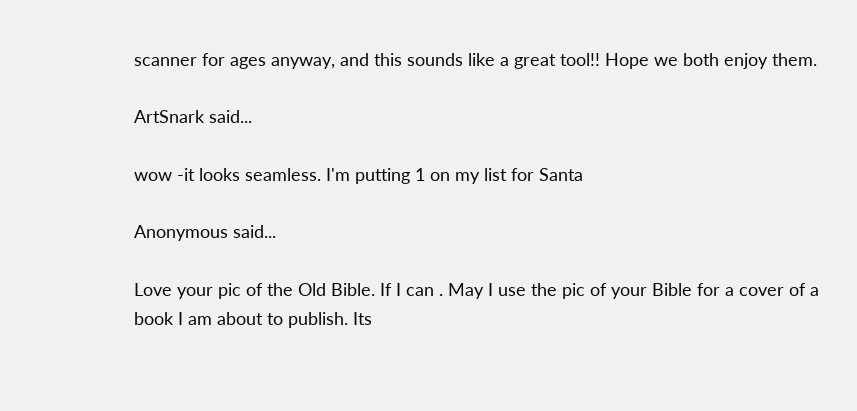scanner for ages anyway, and this sounds like a great tool!! Hope we both enjoy them.

ArtSnark said...

wow -it looks seamless. I'm putting 1 on my list for Santa

Anonymous said...

Love your pic of the Old Bible. If I can . May I use the pic of your Bible for a cover of a book I am about to publish. Its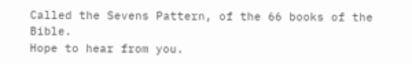Called the Sevens Pattern, of the 66 books of the Bible.
Hope to hear from you.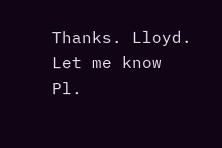Thanks. Lloyd.
Let me know Pl.